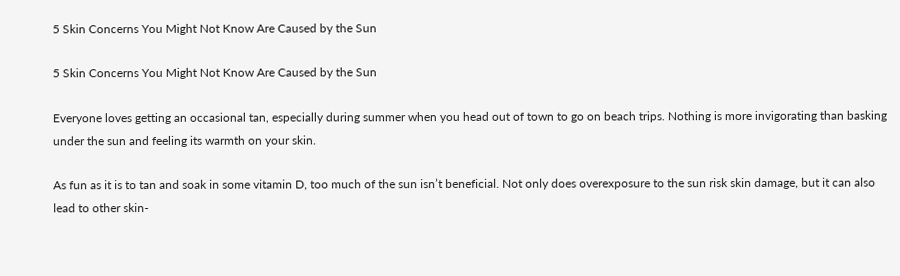5 Skin Concerns You Might Not Know Are Caused by the Sun

5 Skin Concerns You Might Not Know Are Caused by the Sun

Everyone loves getting an occasional tan, especially during summer when you head out of town to go on beach trips. Nothing is more invigorating than basking under the sun and feeling its warmth on your skin.

As fun as it is to tan and soak in some vitamin D, too much of the sun isn’t beneficial. Not only does overexposure to the sun risk skin damage, but it can also lead to other skin-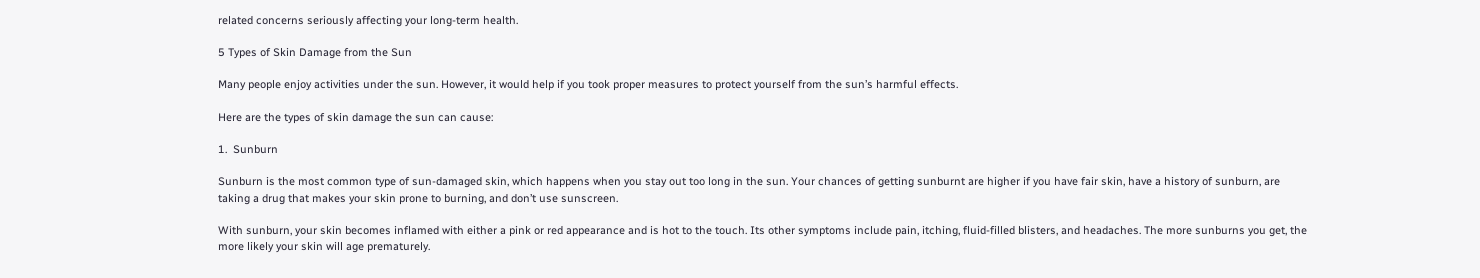related concerns seriously affecting your long-term health.

5 Types of Skin Damage from the Sun

Many people enjoy activities under the sun. However, it would help if you took proper measures to protect yourself from the sun’s harmful effects.

Here are the types of skin damage the sun can cause:

1.  Sunburn

Sunburn is the most common type of sun-damaged skin, which happens when you stay out too long in the sun. Your chances of getting sunburnt are higher if you have fair skin, have a history of sunburn, are taking a drug that makes your skin prone to burning, and don’t use sunscreen.

With sunburn, your skin becomes inflamed with either a pink or red appearance and is hot to the touch. Its other symptoms include pain, itching, fluid-filled blisters, and headaches. The more sunburns you get, the more likely your skin will age prematurely.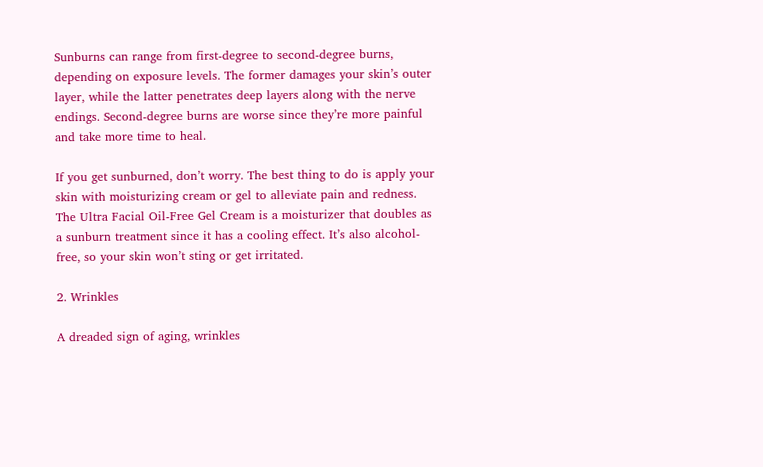Sunburns can range from first-degree to second-degree burns, depending on exposure levels. The former damages your skin’s outer layer, while the latter penetrates deep layers along with the nerve endings. Second-degree burns are worse since they’re more painful and take more time to heal.

If you get sunburned, don’t worry. The best thing to do is apply your skin with moisturizing cream or gel to alleviate pain and redness. The Ultra Facial Oil-Free Gel Cream is a moisturizer that doubles as a sunburn treatment since it has a cooling effect. It’s also alcohol-free, so your skin won’t sting or get irritated.

2. Wrinkles

A dreaded sign of aging, wrinkles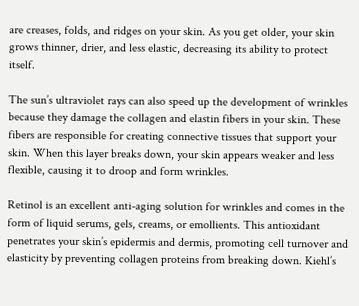are creases, folds, and ridges on your skin. As you get older, your skin grows thinner, drier, and less elastic, decreasing its ability to protect itself.

The sun’s ultraviolet rays can also speed up the development of wrinkles because they damage the collagen and elastin fibers in your skin. These fibers are responsible for creating connective tissues that support your skin. When this layer breaks down, your skin appears weaker and less flexible, causing it to droop and form wrinkles.

Retinol is an excellent anti-aging solution for wrinkles and comes in the form of liquid serums, gels, creams, or emollients. This antioxidant penetrates your skin’s epidermis and dermis, promoting cell turnover and elasticity by preventing collagen proteins from breaking down. Kiehl’s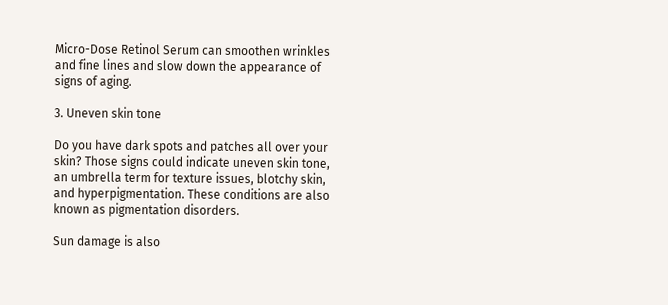Micro-Dose Retinol Serum can smoothen wrinkles and fine lines and slow down the appearance of signs of aging.

3. Uneven skin tone

Do you have dark spots and patches all over your skin? Those signs could indicate uneven skin tone, an umbrella term for texture issues, blotchy skin, and hyperpigmentation. These conditions are also known as pigmentation disorders.

Sun damage is also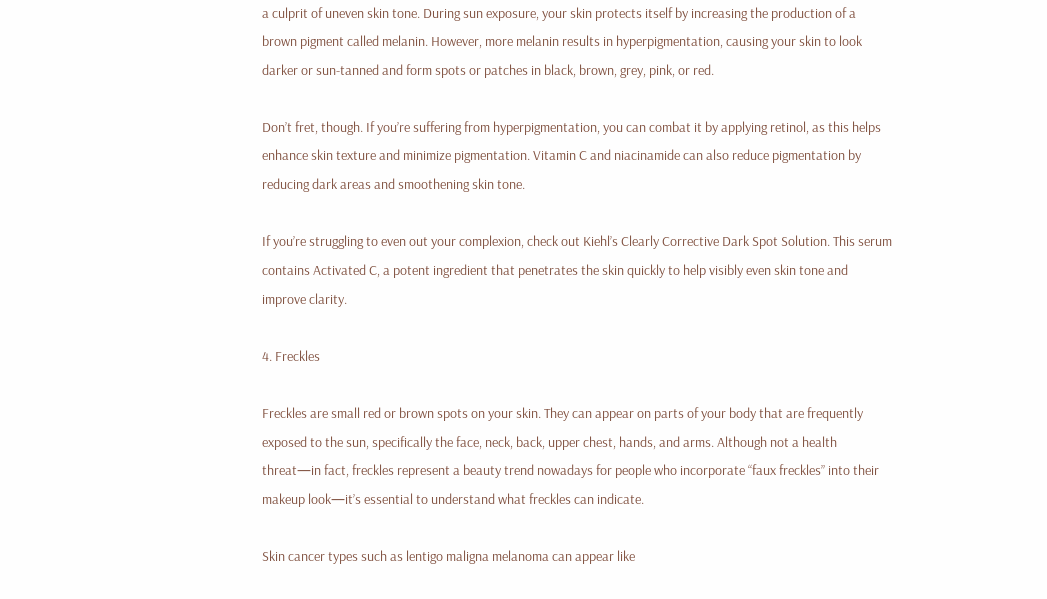a culprit of uneven skin tone. During sun exposure, your skin protects itself by increasing the production of a brown pigment called melanin. However, more melanin results in hyperpigmentation, causing your skin to look darker or sun-tanned and form spots or patches in black, brown, grey, pink, or red.

Don’t fret, though. If you’re suffering from hyperpigmentation, you can combat it by applying retinol, as this helps enhance skin texture and minimize pigmentation. Vitamin C and niacinamide can also reduce pigmentation by reducing dark areas and smoothening skin tone.

If you’re struggling to even out your complexion, check out Kiehl’s Clearly Corrective Dark Spot Solution. This serum contains Activated C, a potent ingredient that penetrates the skin quickly to help visibly even skin tone and improve clarity.

4. Freckles

Freckles are small red or brown spots on your skin. They can appear on parts of your body that are frequently exposed to the sun, specifically the face, neck, back, upper chest, hands, and arms. Although not a health threat—in fact, freckles represent a beauty trend nowadays for people who incorporate “faux freckles” into their makeup look—it’s essential to understand what freckles can indicate.

Skin cancer types such as lentigo maligna melanoma can appear like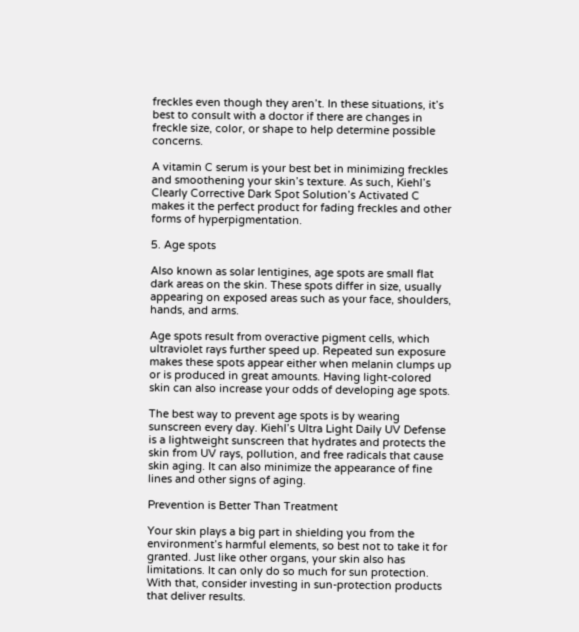freckles even though they aren’t. In these situations, it’s best to consult with a doctor if there are changes in freckle size, color, or shape to help determine possible concerns.

A vitamin C serum is your best bet in minimizing freckles and smoothening your skin’s texture. As such, Kiehl’s Clearly Corrective Dark Spot Solution’s Activated C makes it the perfect product for fading freckles and other forms of hyperpigmentation.

5. Age spots

Also known as solar lentigines, age spots are small flat dark areas on the skin. These spots differ in size, usually appearing on exposed areas such as your face, shoulders, hands, and arms.

Age spots result from overactive pigment cells, which ultraviolet rays further speed up. Repeated sun exposure makes these spots appear either when melanin clumps up or is produced in great amounts. Having light-colored skin can also increase your odds of developing age spots.

The best way to prevent age spots is by wearing sunscreen every day. Kiehl’s Ultra Light Daily UV Defense is a lightweight sunscreen that hydrates and protects the skin from UV rays, pollution, and free radicals that cause skin aging. It can also minimize the appearance of fine lines and other signs of aging.

Prevention is Better Than Treatment

Your skin plays a big part in shielding you from the environment’s harmful elements, so best not to take it for granted. Just like other organs, your skin also has limitations. It can only do so much for sun protection. With that, consider investing in sun-protection products that deliver results.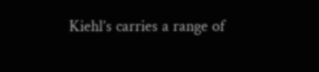Kiehl’s carries a range of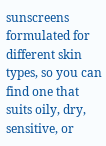sunscreens formulated for different skin types, so you can find one that suits oily, dry, sensitive, or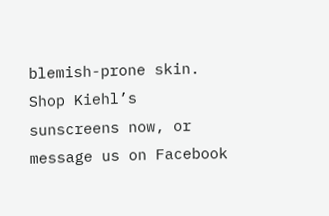blemish-prone skin. Shop Kiehl’s sunscreens now, or message us on Facebook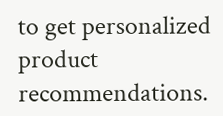to get personalized product recommendations.